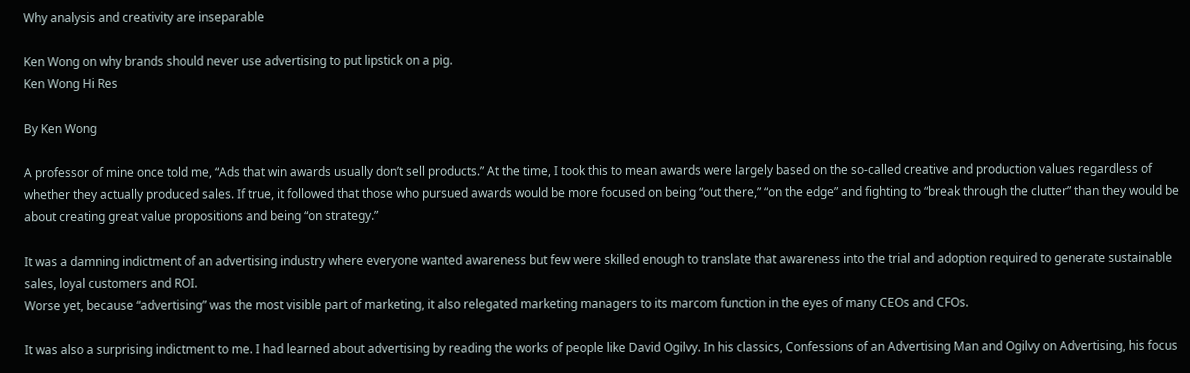Why analysis and creativity are inseparable

Ken Wong on why brands should never use advertising to put lipstick on a pig.
Ken Wong Hi Res

By Ken Wong

A professor of mine once told me, “Ads that win awards usually don’t sell products.” At the time, I took this to mean awards were largely based on the so-called creative and production values regardless of whether they actually produced sales. If true, it followed that those who pursued awards would be more focused on being “out there,” “on the edge” and fighting to “break through the clutter” than they would be about creating great value propositions and being “on strategy.”

It was a damning indictment of an advertising industry where everyone wanted awareness but few were skilled enough to translate that awareness into the trial and adoption required to generate sustainable sales, loyal customers and ROI.
Worse yet, because “advertising” was the most visible part of marketing, it also relegated marketing managers to its marcom function in the eyes of many CEOs and CFOs.

It was also a surprising indictment to me. I had learned about advertising by reading the works of people like David Ogilvy. In his classics, Confessions of an Advertising Man and Ogilvy on Advertising, his focus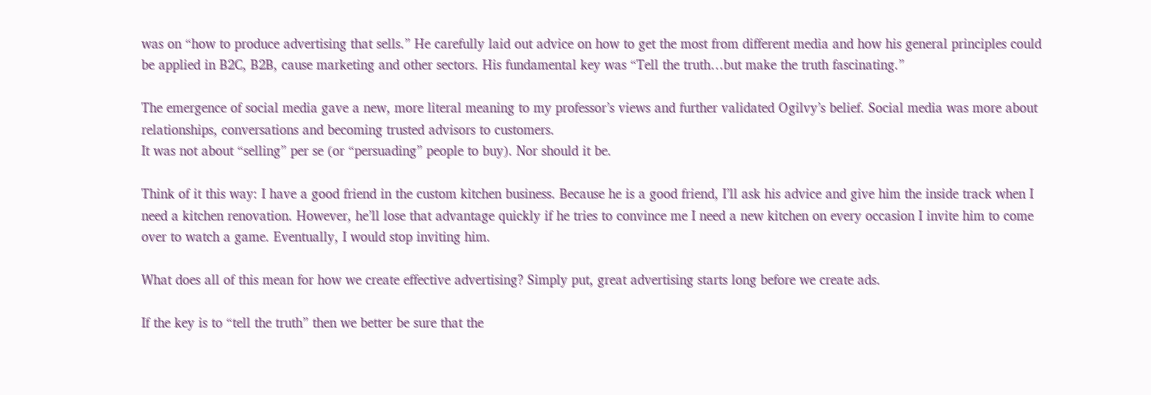was on “how to produce advertising that sells.” He carefully laid out advice on how to get the most from different media and how his general principles could be applied in B2C, B2B, cause marketing and other sectors. His fundamental key was “Tell the truth…but make the truth fascinating.”

The emergence of social media gave a new, more literal meaning to my professor’s views and further validated Ogilvy’s belief. Social media was more about relationships, conversations and becoming trusted advisors to customers.
It was not about “selling” per se (or “persuading” people to buy). Nor should it be.

Think of it this way: I have a good friend in the custom kitchen business. Because he is a good friend, I’ll ask his advice and give him the inside track when I need a kitchen renovation. However, he’ll lose that advantage quickly if he tries to convince me I need a new kitchen on every occasion I invite him to come over to watch a game. Eventually, I would stop inviting him.

What does all of this mean for how we create effective advertising? Simply put, great advertising starts long before we create ads.

If the key is to “tell the truth” then we better be sure that the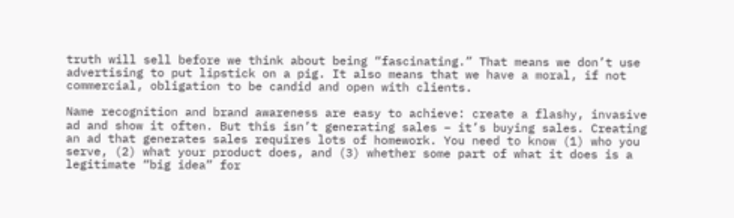truth will sell before we think about being “fascinating.” That means we don’t use advertising to put lipstick on a pig. It also means that we have a moral, if not commercial, obligation to be candid and open with clients.

Name recognition and brand awareness are easy to achieve: create a flashy, invasive ad and show it often. But this isn’t generating sales – it’s buying sales. Creating an ad that generates sales requires lots of homework. You need to know (1) who you serve, (2) what your product does, and (3) whether some part of what it does is a legitimate “big idea” for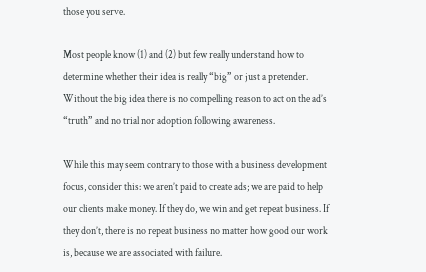those you serve.

Most people know (1) and (2) but few really understand how to determine whether their idea is really “big” or just a pretender. Without the big idea there is no compelling reason to act on the ad’s “truth” and no trial nor adoption following awareness.

While this may seem contrary to those with a business development focus, consider this: we aren’t paid to create ads; we are paid to help our clients make money. If they do, we win and get repeat business. If they don’t, there is no repeat business no matter how good our work is, because we are associated with failure.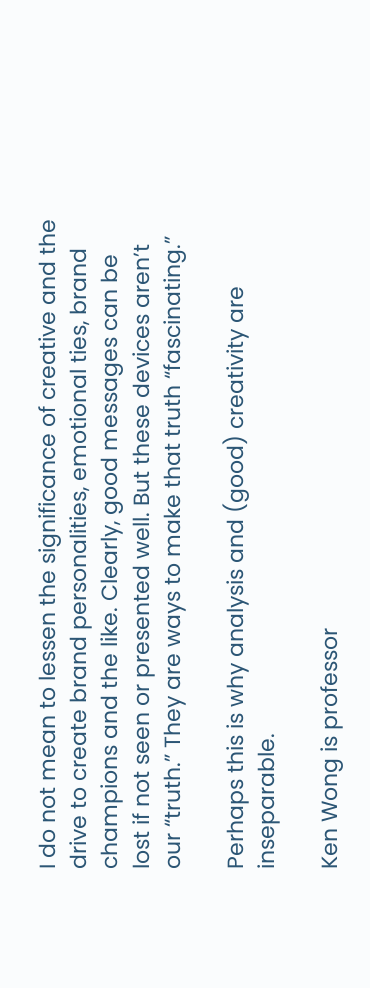I do not mean to lessen the significance of creative and the drive to create brand personalities, emotional ties, brand champions and the like. Clearly, good messages can be lost if not seen or presented well. But these devices aren’t our “truth.” They are ways to make that truth “fascinating.”

Perhaps this is why analysis and (good) creativity are inseparable.

Ken Wong is professor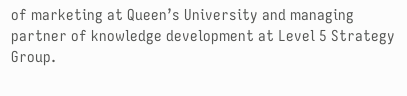of marketing at Queen’s University and managing partner of knowledge development at Level 5 Strategy Group.